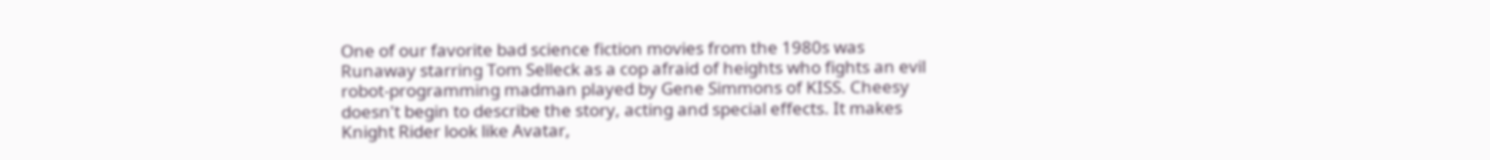One of our favorite bad science fiction movies from the 1980s was Runaway starring Tom Selleck as a cop afraid of heights who fights an evil robot-programming madman played by Gene Simmons of KISS. Cheesy doesn't begin to describe the story, acting and special effects. It makes Knight Rider look like Avatar,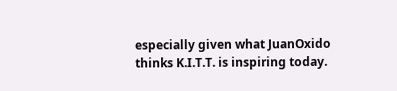especially given what JuanOxido thinks K.I.T.T. is inspiring today.